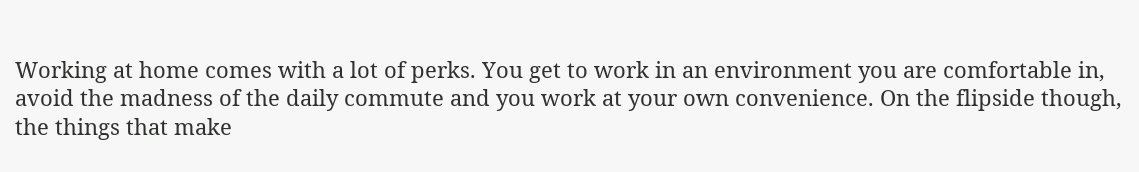Working at home comes with a lot of perks. You get to work in an environment you are comfortable in, avoid the madness of the daily commute and you work at your own convenience. On the flipside though, the things that make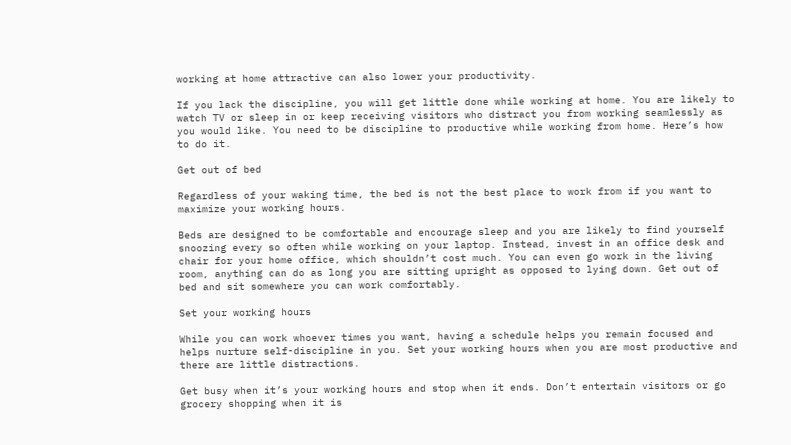working at home attractive can also lower your productivity.

If you lack the discipline, you will get little done while working at home. You are likely to watch TV or sleep in or keep receiving visitors who distract you from working seamlessly as you would like. You need to be discipline to productive while working from home. Here’s how to do it.

Get out of bed

Regardless of your waking time, the bed is not the best place to work from if you want to maximize your working hours.

Beds are designed to be comfortable and encourage sleep and you are likely to find yourself snoozing every so often while working on your laptop. Instead, invest in an office desk and chair for your home office, which shouldn’t cost much. You can even go work in the living room, anything can do as long you are sitting upright as opposed to lying down. Get out of bed and sit somewhere you can work comfortably.

Set your working hours

While you can work whoever times you want, having a schedule helps you remain focused and helps nurture self-discipline in you. Set your working hours when you are most productive and there are little distractions.

Get busy when it’s your working hours and stop when it ends. Don’t entertain visitors or go grocery shopping when it is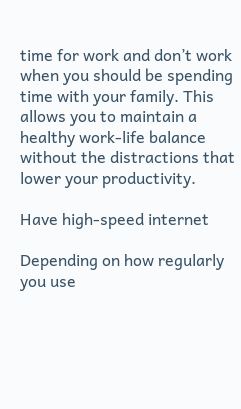time for work and don’t work when you should be spending time with your family. This allows you to maintain a healthy work-life balance without the distractions that lower your productivity.

Have high-speed internet

Depending on how regularly you use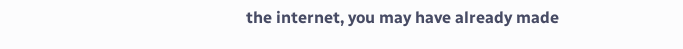the internet, you may have already made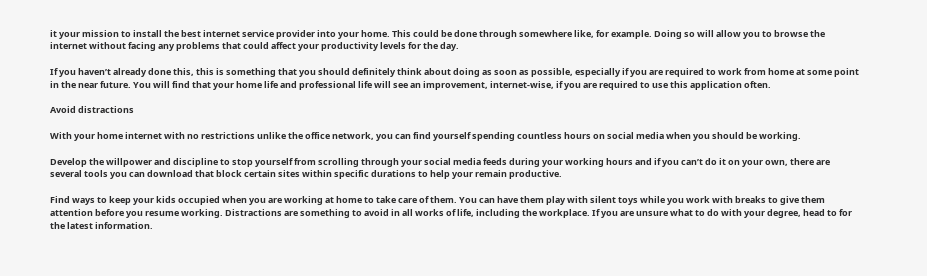it your mission to install the best internet service provider into your home. This could be done through somewhere like, for example. Doing so will allow you to browse the internet without facing any problems that could affect your productivity levels for the day.

If you haven’t already done this, this is something that you should definitely think about doing as soon as possible, especially if you are required to work from home at some point in the near future. You will find that your home life and professional life will see an improvement, internet-wise, if you are required to use this application often.

Avoid distractions

With your home internet with no restrictions unlike the office network, you can find yourself spending countless hours on social media when you should be working.

Develop the willpower and discipline to stop yourself from scrolling through your social media feeds during your working hours and if you can’t do it on your own, there are several tools you can download that block certain sites within specific durations to help your remain productive.

Find ways to keep your kids occupied when you are working at home to take care of them. You can have them play with silent toys while you work with breaks to give them attention before you resume working. Distractions are something to avoid in all works of life, including the workplace. If you are unsure what to do with your degree, head to for the latest information.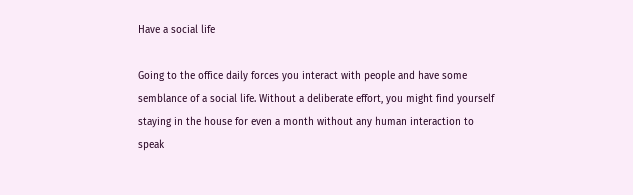Have a social life

Going to the office daily forces you interact with people and have some semblance of a social life. Without a deliberate effort, you might find yourself staying in the house for even a month without any human interaction to speak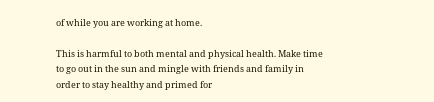of while you are working at home.

This is harmful to both mental and physical health. Make time to go out in the sun and mingle with friends and family in order to stay healthy and primed for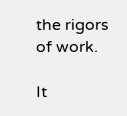the rigors of work.

It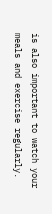is also important to watch your meals and exercise regularly.